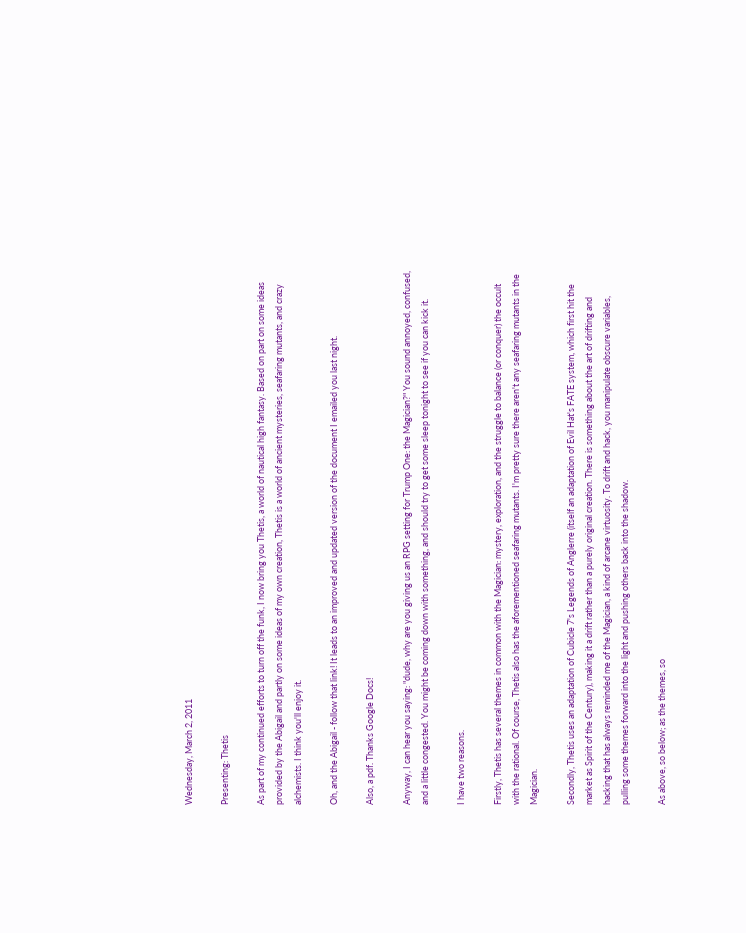Wednesday, March 2, 2011

Presenting: Thetis

As part of my continued efforts to turn off the funk, I now bring you Thetis, a world of nautical high fantasy. Based on part on some ideas provided by the Abigail and partly on some ideas of my own creation, Thetis is a world of ancient mysteries, seafaring mutants, and crazy alchemists. I think you'll enjoy it.

Oh, and the Abigail - follow that link! It leads to an improved and updated version of the document I emailed you last night.

Also, a pdf. Thanks Google Docs!

Anyway, I can hear you saying: "dude, why are you giving us an RPG setting for Trump One: the Magician?" You sound annoyed, confused, and a little congested. You might be coming down with something, and should try to get some sleep tonight to see if you can kick it.

I have two reasons.

Firstly, Thetis has several themes in common with the Magician: mystery, exploration, and the struggle to balance (or conquer) the occult with the rational. Of course, Thetis also has the aforementioned seafaring mutants. I'm pretty sure there aren't any seafaring mutants in the Magician.

Secondly, Thetis uses an adaptation of Cubicle 7's Legends of Anglerre (itself an adaptation of Evil Hat's FATE system, which first hit the market as Spirit of the Century), making it a drift rather than a purely original creation. There is something about the art of drifting and hacking that has always reminded me of the Magician, a kind of arcane virtuosity. To drift and hack, you manipulate obscure variables, pulling some themes forward into the light and pushing others back into the shadow.

As above, so below; as the themes, so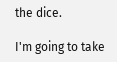the dice.

I'm going to take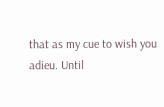that as my cue to wish you adieu. Until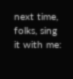next time, folks, sing it with me: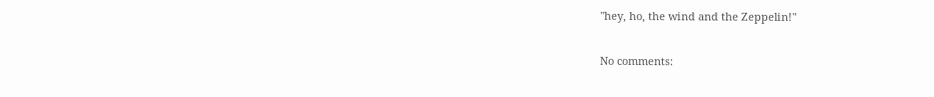"hey, ho, the wind and the Zeppelin!"

No comments: